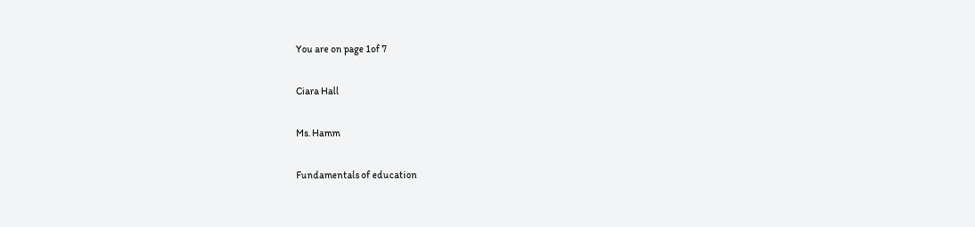You are on page 1of 7

Ciara Hall

Ms. Hamm

Fundamentals of education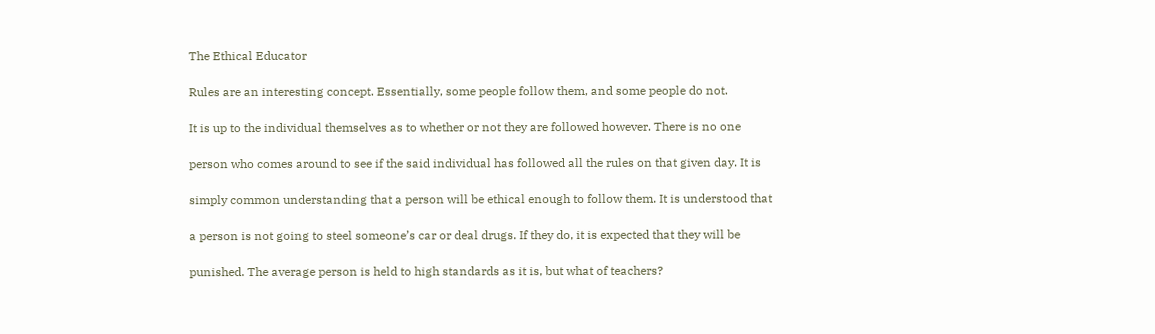The Ethical Educator

Rules are an interesting concept. Essentially, some people follow them, and some people do not.

It is up to the individual themselves as to whether or not they are followed however. There is no one

person who comes around to see if the said individual has followed all the rules on that given day. It is

simply common understanding that a person will be ethical enough to follow them. It is understood that

a person is not going to steel someone’s car or deal drugs. If they do, it is expected that they will be

punished. The average person is held to high standards as it is, but what of teachers?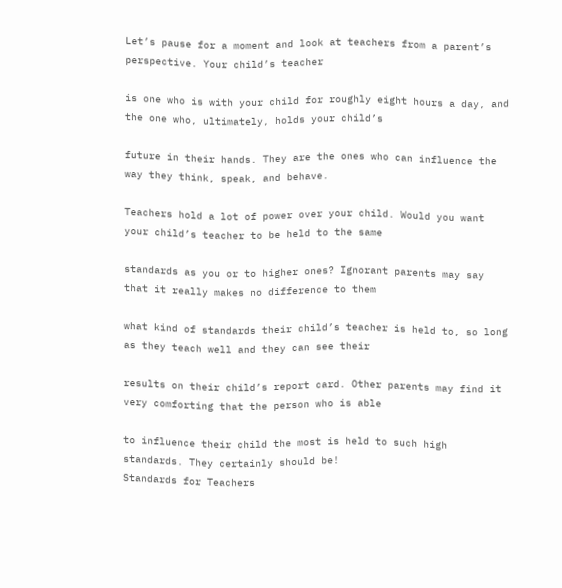Let’s pause for a moment and look at teachers from a parent’s perspective. Your child’s teacher

is one who is with your child for roughly eight hours a day, and the one who, ultimately, holds your child’s

future in their hands. They are the ones who can influence the way they think, speak, and behave.

Teachers hold a lot of power over your child. Would you want your child’s teacher to be held to the same

standards as you or to higher ones? Ignorant parents may say that it really makes no difference to them

what kind of standards their child’s teacher is held to, so long as they teach well and they can see their

results on their child’s report card. Other parents may find it very comforting that the person who is able

to influence their child the most is held to such high standards. They certainly should be!
Standards for Teachers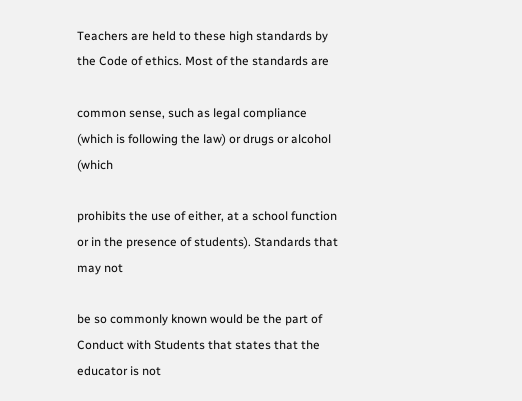Teachers are held to these high standards by the Code of ethics. Most of the standards are

common sense, such as legal compliance (which is following the law) or drugs or alcohol (which

prohibits the use of either, at a school function or in the presence of students). Standards that may not

be so commonly known would be the part of Conduct with Students that states that the educator is not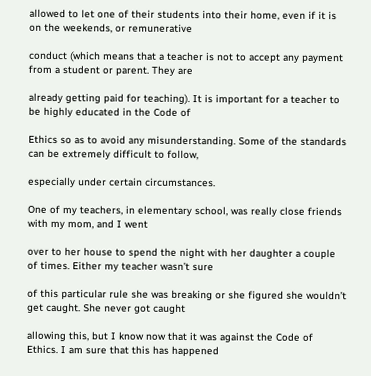allowed to let one of their students into their home, even if it is on the weekends, or remunerative

conduct (which means that a teacher is not to accept any payment from a student or parent. They are

already getting paid for teaching). It is important for a teacher to be highly educated in the Code of

Ethics so as to avoid any misunderstanding. Some of the standards can be extremely difficult to follow,

especially under certain circumstances.

One of my teachers, in elementary school, was really close friends with my mom, and I went

over to her house to spend the night with her daughter a couple of times. Either my teacher wasn’t sure

of this particular rule she was breaking or she figured she wouldn’t get caught. She never got caught

allowing this, but I know now that it was against the Code of Ethics. I am sure that this has happened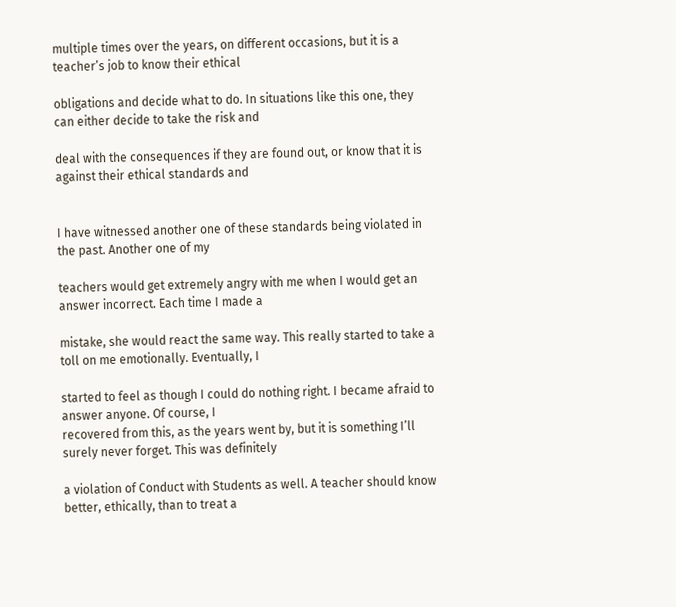multiple times over the years, on different occasions, but it is a teacher’s job to know their ethical

obligations and decide what to do. In situations like this one, they can either decide to take the risk and

deal with the consequences if they are found out, or know that it is against their ethical standards and


I have witnessed another one of these standards being violated in the past. Another one of my

teachers would get extremely angry with me when I would get an answer incorrect. Each time I made a

mistake, she would react the same way. This really started to take a toll on me emotionally. Eventually, I

started to feel as though I could do nothing right. I became afraid to answer anyone. Of course, I
recovered from this, as the years went by, but it is something I’ll surely never forget. This was definitely

a violation of Conduct with Students as well. A teacher should know better, ethically, than to treat a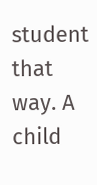student that way. A child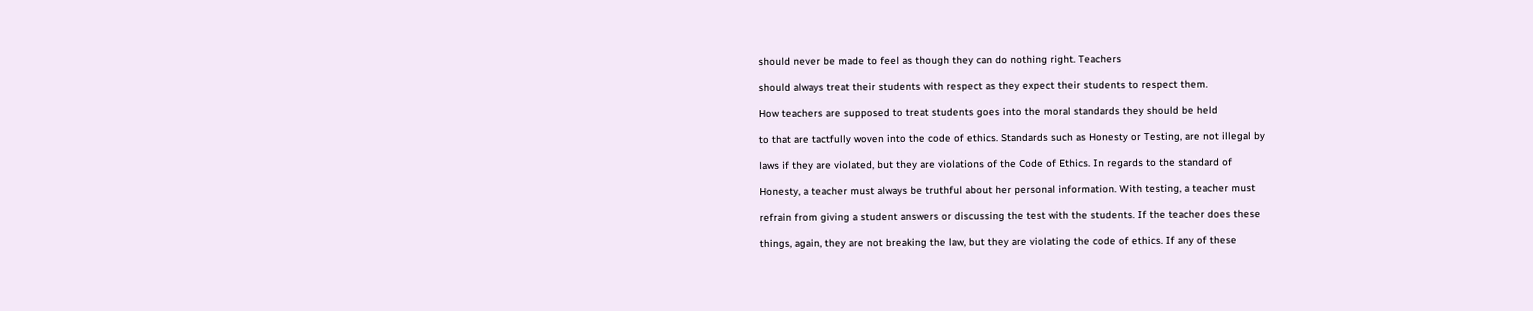should never be made to feel as though they can do nothing right. Teachers

should always treat their students with respect as they expect their students to respect them.

How teachers are supposed to treat students goes into the moral standards they should be held

to that are tactfully woven into the code of ethics. Standards such as Honesty or Testing, are not illegal by

laws if they are violated, but they are violations of the Code of Ethics. In regards to the standard of

Honesty, a teacher must always be truthful about her personal information. With testing, a teacher must

refrain from giving a student answers or discussing the test with the students. If the teacher does these

things, again, they are not breaking the law, but they are violating the code of ethics. If any of these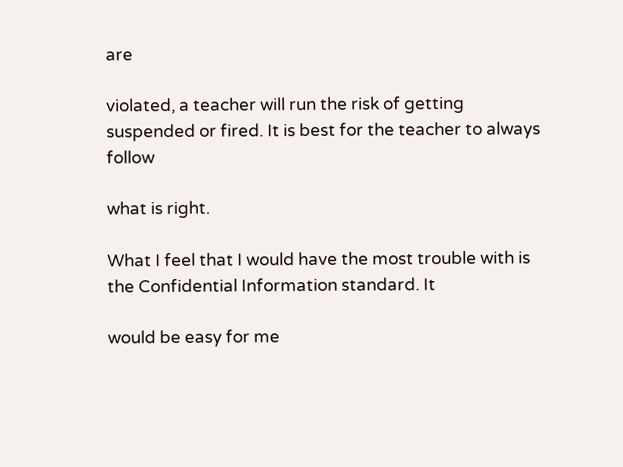are

violated, a teacher will run the risk of getting suspended or fired. It is best for the teacher to always follow

what is right.

What I feel that I would have the most trouble with is the Confidential Information standard. It

would be easy for me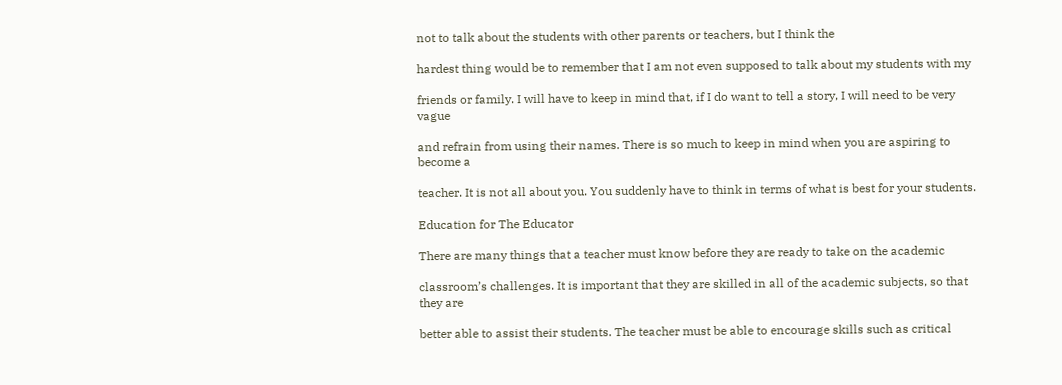not to talk about the students with other parents or teachers, but I think the

hardest thing would be to remember that I am not even supposed to talk about my students with my

friends or family. I will have to keep in mind that, if I do want to tell a story, I will need to be very vague

and refrain from using their names. There is so much to keep in mind when you are aspiring to become a

teacher. It is not all about you. You suddenly have to think in terms of what is best for your students.

Education for The Educator

There are many things that a teacher must know before they are ready to take on the academic

classroom’s challenges. It is important that they are skilled in all of the academic subjects, so that they are

better able to assist their students. The teacher must be able to encourage skills such as critical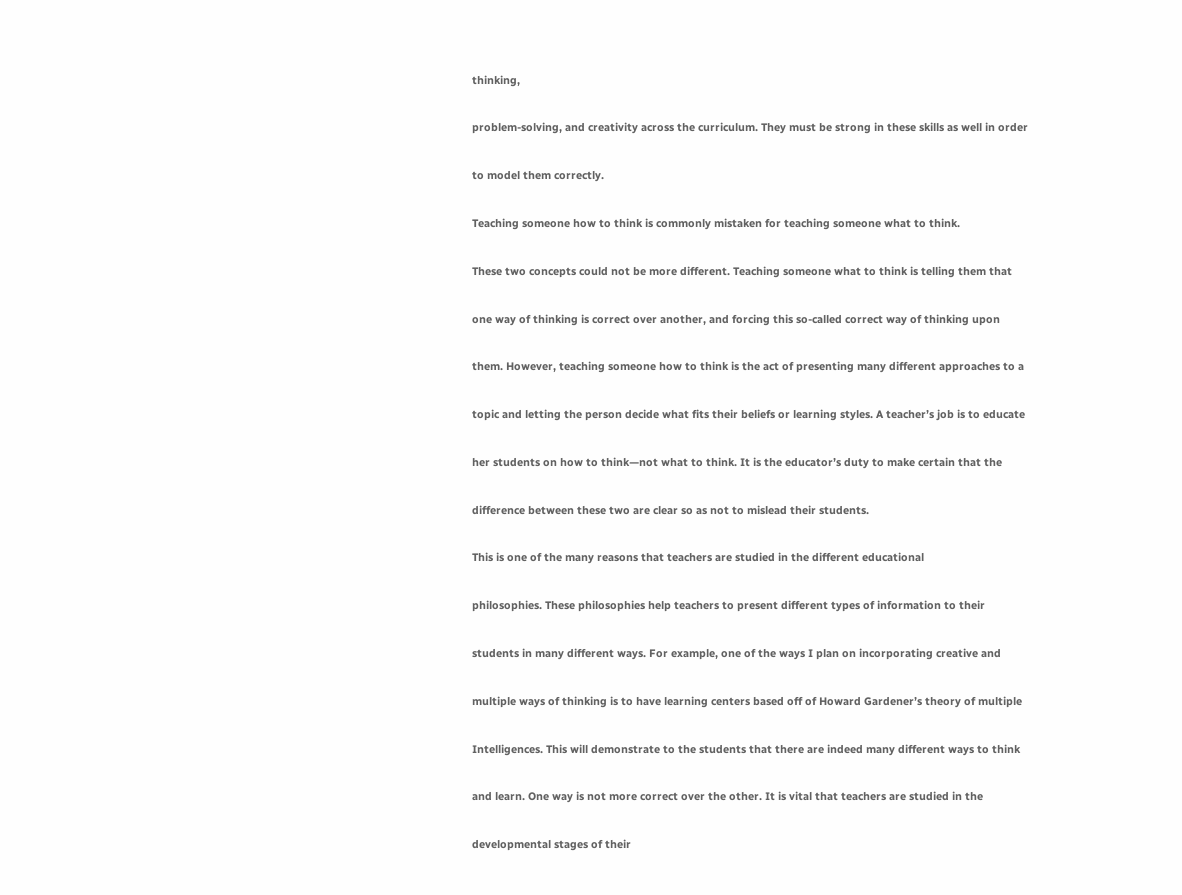thinking,

problem-solving, and creativity across the curriculum. They must be strong in these skills as well in order

to model them correctly.

Teaching someone how to think is commonly mistaken for teaching someone what to think.

These two concepts could not be more different. Teaching someone what to think is telling them that

one way of thinking is correct over another, and forcing this so-called correct way of thinking upon

them. However, teaching someone how to think is the act of presenting many different approaches to a

topic and letting the person decide what fits their beliefs or learning styles. A teacher’s job is to educate

her students on how to think—not what to think. It is the educator’s duty to make certain that the

difference between these two are clear so as not to mislead their students.

This is one of the many reasons that teachers are studied in the different educational

philosophies. These philosophies help teachers to present different types of information to their

students in many different ways. For example, one of the ways I plan on incorporating creative and

multiple ways of thinking is to have learning centers based off of Howard Gardener’s theory of multiple

Intelligences. This will demonstrate to the students that there are indeed many different ways to think

and learn. One way is not more correct over the other. It is vital that teachers are studied in the

developmental stages of their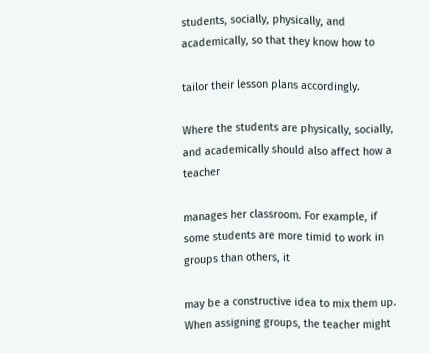students, socially, physically, and academically, so that they know how to

tailor their lesson plans accordingly.

Where the students are physically, socially, and academically should also affect how a teacher

manages her classroom. For example, if some students are more timid to work in groups than others, it

may be a constructive idea to mix them up. When assigning groups, the teacher might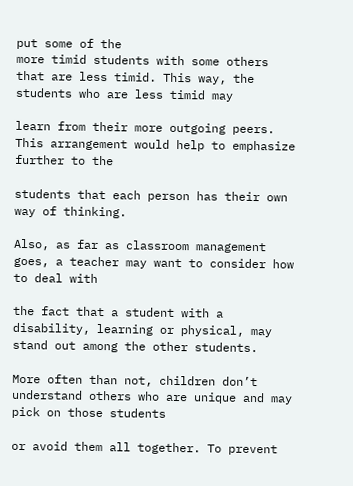put some of the
more timid students with some others that are less timid. This way, the students who are less timid may

learn from their more outgoing peers. This arrangement would help to emphasize further to the

students that each person has their own way of thinking.

Also, as far as classroom management goes, a teacher may want to consider how to deal with

the fact that a student with a disability, learning or physical, may stand out among the other students.

More often than not, children don’t understand others who are unique and may pick on those students

or avoid them all together. To prevent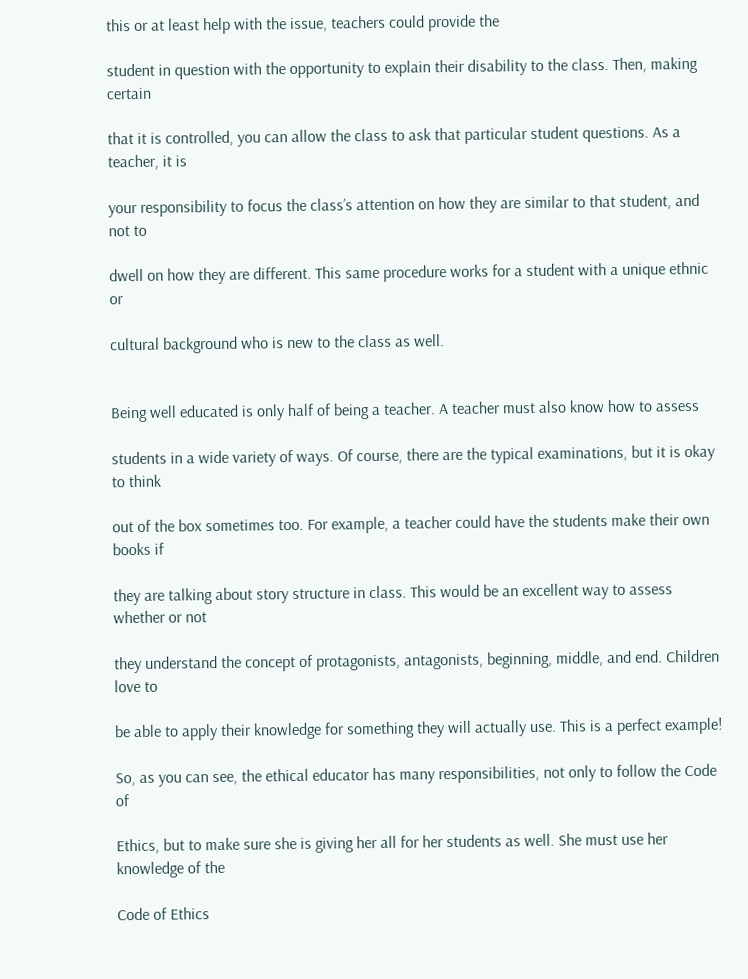this or at least help with the issue, teachers could provide the

student in question with the opportunity to explain their disability to the class. Then, making certain

that it is controlled, you can allow the class to ask that particular student questions. As a teacher, it is

your responsibility to focus the class’s attention on how they are similar to that student, and not to

dwell on how they are different. This same procedure works for a student with a unique ethnic or

cultural background who is new to the class as well.


Being well educated is only half of being a teacher. A teacher must also know how to assess

students in a wide variety of ways. Of course, there are the typical examinations, but it is okay to think

out of the box sometimes too. For example, a teacher could have the students make their own books if

they are talking about story structure in class. This would be an excellent way to assess whether or not

they understand the concept of protagonists, antagonists, beginning, middle, and end. Children love to

be able to apply their knowledge for something they will actually use. This is a perfect example!

So, as you can see, the ethical educator has many responsibilities, not only to follow the Code of

Ethics, but to make sure she is giving her all for her students as well. She must use her knowledge of the

Code of Ethics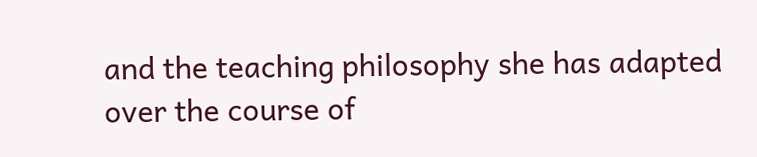and the teaching philosophy she has adapted over the course of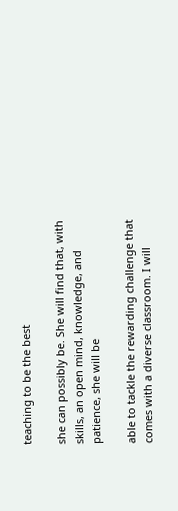teaching to be the best

she can possibly be. She will find that, with skills, an open mind, knowledge, and patience, she will be

able to tackle the rewarding challenge that comes with a diverse classroom. I will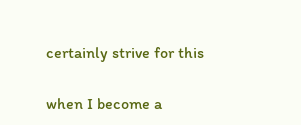certainly strive for this

when I become a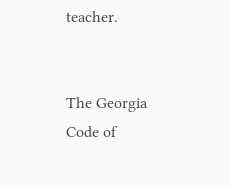teacher.


The Georgia Code of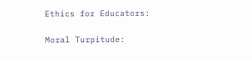Ethics for Educators:

Moral Turpitude: